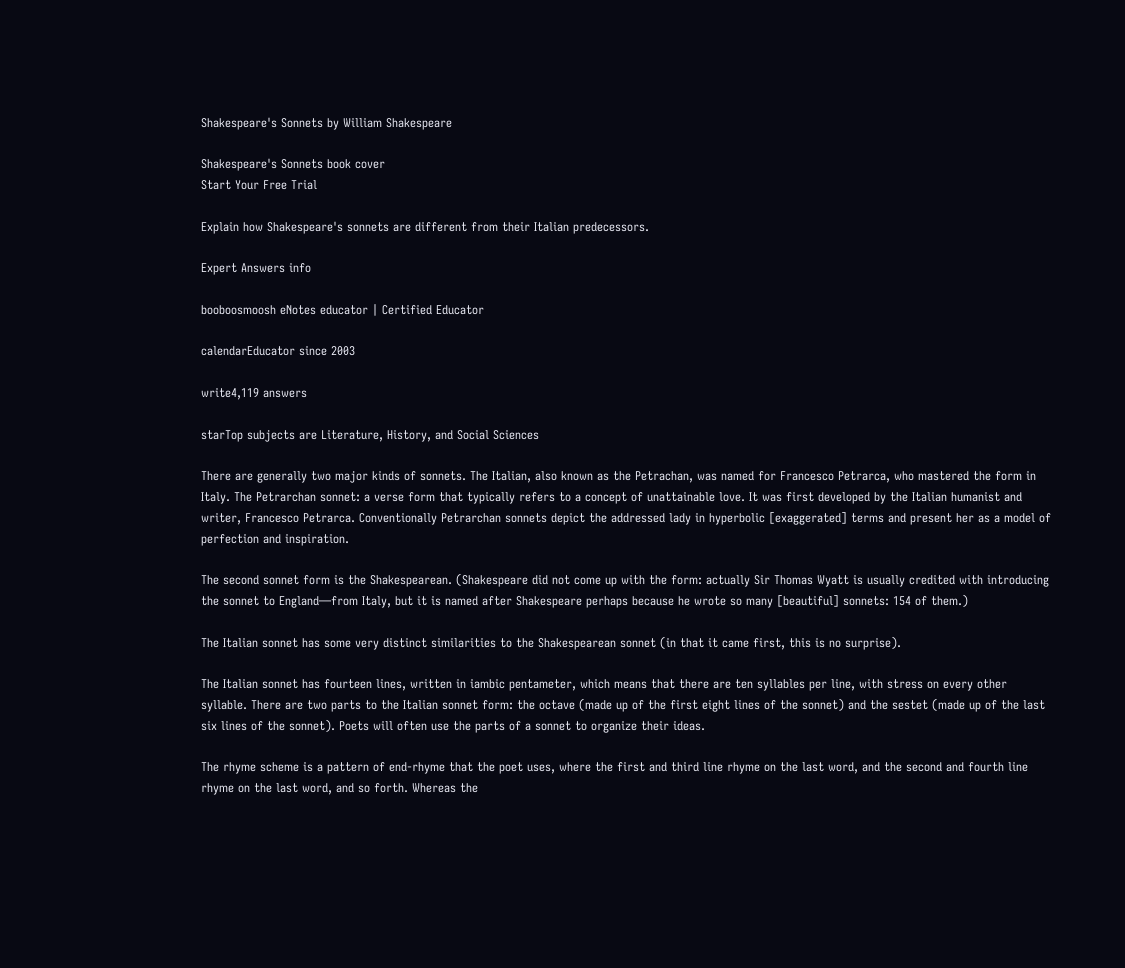Shakespeare's Sonnets by William Shakespeare

Shakespeare's Sonnets book cover
Start Your Free Trial

Explain how Shakespeare's sonnets are different from their Italian predecessors.

Expert Answers info

booboosmoosh eNotes educator | Certified Educator

calendarEducator since 2003

write4,119 answers

starTop subjects are Literature, History, and Social Sciences

There are generally two major kinds of sonnets. The Italian, also known as the Petrachan, was named for Francesco Petrarca, who mastered the form in Italy. The Petrarchan sonnet: a verse form that typically refers to a concept of unattainable love. It was first developed by the Italian humanist and writer, Francesco Petrarca. Conventionally Petrarchan sonnets depict the addressed lady in hyperbolic [exaggerated] terms and present her as a model of perfection and inspiration.

The second sonnet form is the Shakespearean. (Shakespeare did not come up with the form: actually Sir Thomas Wyatt is usually credited with introducing the sonnet to England—from Italy, but it is named after Shakespeare perhaps because he wrote so many [beautiful] sonnets: 154 of them.)

The Italian sonnet has some very distinct similarities to the Shakespearean sonnet (in that it came first, this is no surprise).

The Italian sonnet has fourteen lines, written in iambic pentameter, which means that there are ten syllables per line, with stress on every other syllable. There are two parts to the Italian sonnet form: the octave (made up of the first eight lines of the sonnet) and the sestet (made up of the last six lines of the sonnet). Poets will often use the parts of a sonnet to organize their ideas.

The rhyme scheme is a pattern of end-rhyme that the poet uses, where the first and third line rhyme on the last word, and the second and fourth line rhyme on the last word, and so forth. Whereas the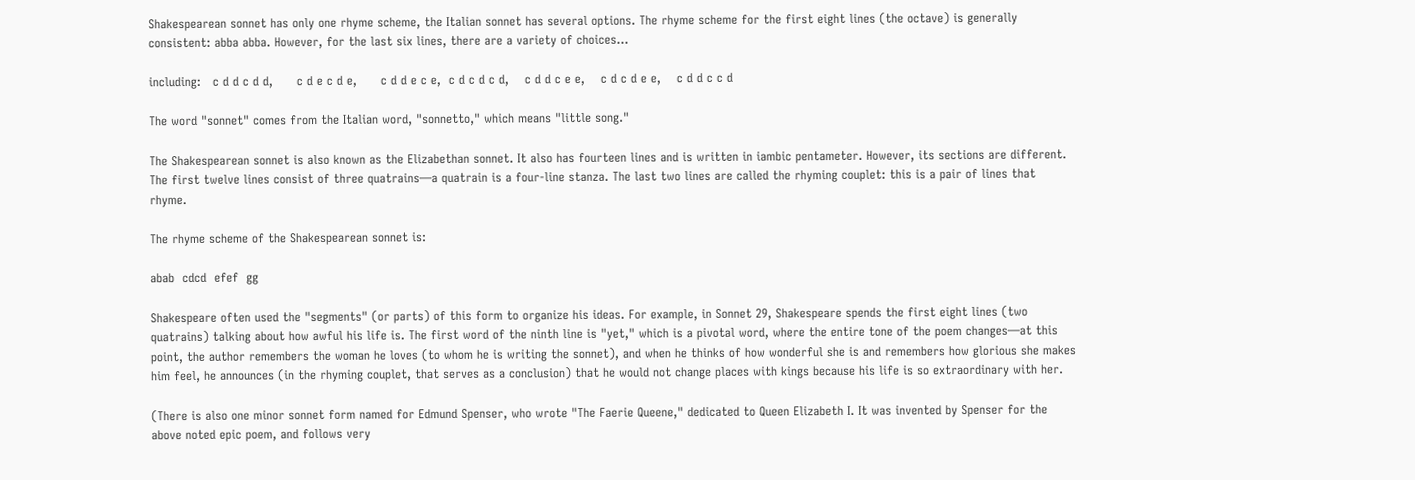Shakespearean sonnet has only one rhyme scheme, the Italian sonnet has several options. The rhyme scheme for the first eight lines (the octave) is generally consistent: abba abba. However, for the last six lines, there are a variety of choices...

including:   c d d c d d,      c d e c d e,      c d d e c e,  c d c d c d,    c d d c e e,    c d c d e e,    c d d c c d

The word "sonnet" comes from the Italian word, "sonnetto," which means "little song."

The Shakespearean sonnet is also known as the Elizabethan sonnet. It also has fourteen lines and is written in iambic pentameter. However, its sections are different. The first twelve lines consist of three quatrains—a quatrain is a four-line stanza. The last two lines are called the rhyming couplet: this is a pair of lines that rhyme.

The rhyme scheme of the Shakespearean sonnet is:

abab  cdcd  efef  gg

Shakespeare often used the "segments" (or parts) of this form to organize his ideas. For example, in Sonnet 29, Shakespeare spends the first eight lines (two quatrains) talking about how awful his life is. The first word of the ninth line is "yet," which is a pivotal word, where the entire tone of the poem changes—at this point, the author remembers the woman he loves (to whom he is writing the sonnet), and when he thinks of how wonderful she is and remembers how glorious she makes him feel, he announces (in the rhyming couplet, that serves as a conclusion) that he would not change places with kings because his life is so extraordinary with her.

(There is also one minor sonnet form named for Edmund Spenser, who wrote "The Faerie Queene," dedicated to Queen Elizabeth I. It was invented by Spenser for the above noted epic poem, and follows very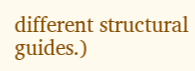different structural guides.)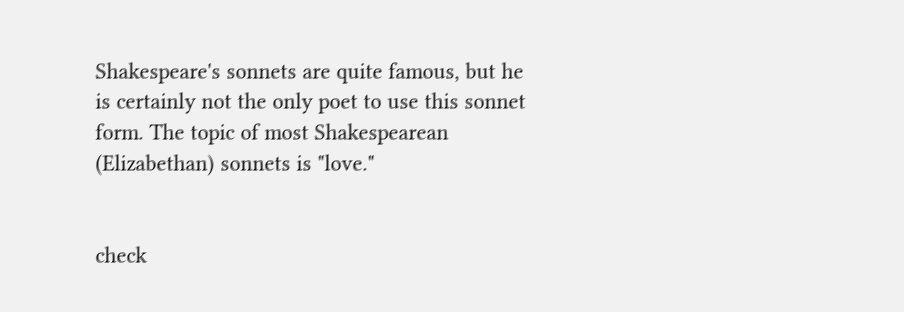Shakespeare's sonnets are quite famous, but he is certainly not the only poet to use this sonnet form. The topic of most Shakespearean (Elizabethan) sonnets is "love."


check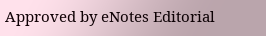Approved by eNotes Editorial